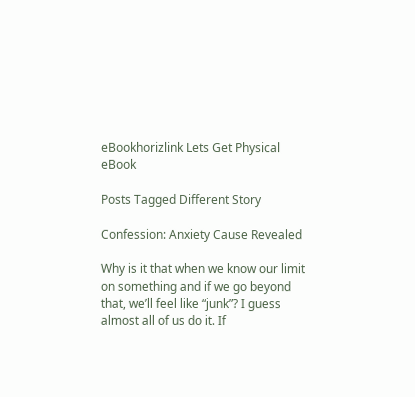eBookhorizlink Lets Get Physical eBook

Posts Tagged Different Story

Confession: Anxiety Cause Revealed

Why is it that when we know our limit on something and if we go beyond that, we’ll feel like “junk”? I guess almost all of us do it. If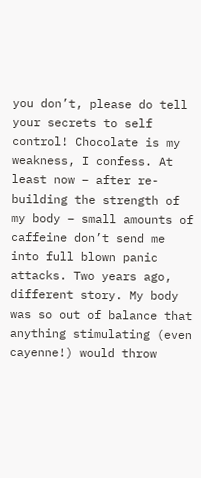you don’t, please do tell your secrets to self control! Chocolate is my weakness, I confess. At least now – after re-building the strength of my body – small amounts of caffeine don’t send me into full blown panic attacks. Two years ago, different story. My body was so out of balance that anything stimulating (even cayenne!) would throw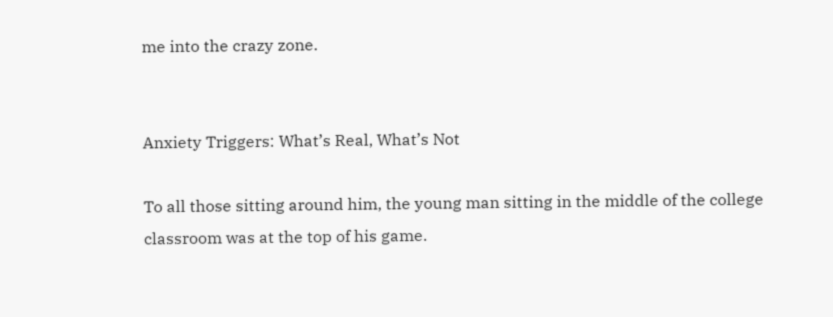me into the crazy zone.


Anxiety Triggers: What’s Real, What’s Not

To all those sitting around him, the young man sitting in the middle of the college classroom was at the top of his game.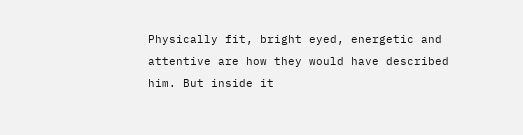Physically fit, bright eyed, energetic and attentive are how they would have described him. But inside it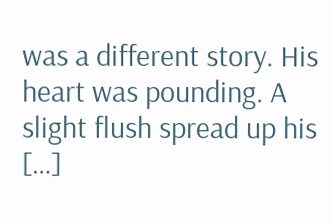was a different story. His heart was pounding. A slight flush spread up his […]